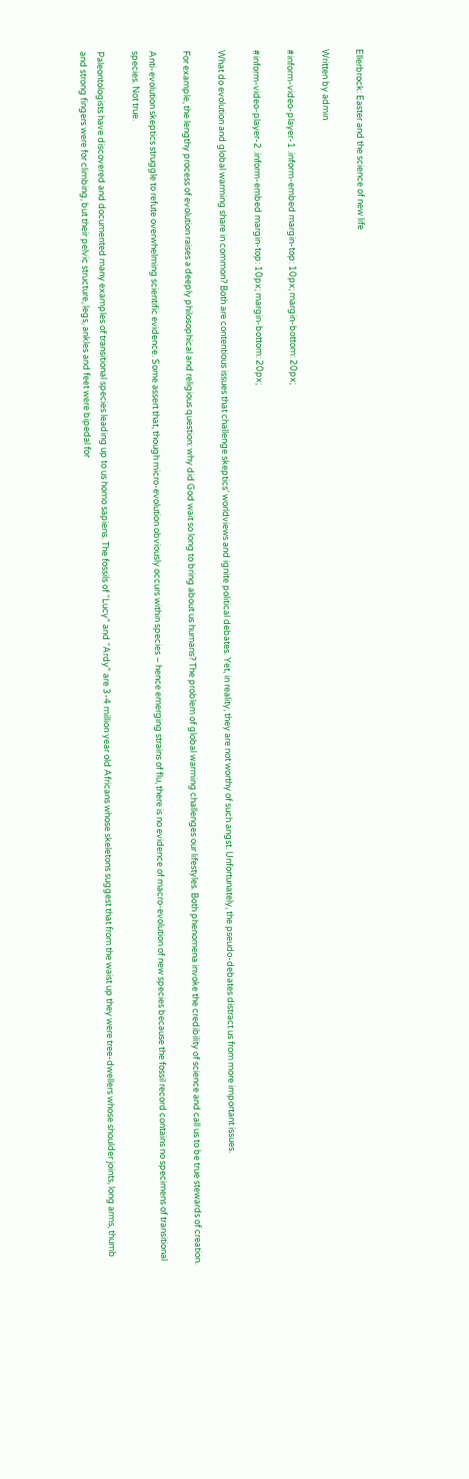Ellerbrock: Easter and the science of new life

Written by admin

#inform-video-player-1 .inform-embed margin-top: 10px; margin-bottom: 20px;

#inform-video-player-2 .inform-embed margin-top: 10px; margin-bottom: 20px;

What do evolution and global warming share in common? Both are contentious issues that challenge skeptics’ worldviews and ignite political debates. Yet, in reality, they are not worthy of such angst. Unfortunately, the pseudo-debates distract us from more important issues.

For example, the lengthy process of evolution raises a deeply philosophical and religious question: why did God wait so long to bring about us humans? The problem of global warming challenges our lifestyles. Both phenomena invoke the credibility of science and call us to be true stewards of creation.

Anti-evolution skeptics struggle to refute overwhelming scientific evidence. Some assert that, though micro-evolution obviously occurs within species – hence emerging strains of flu, there is no evidence of macro-evolution of new species because the fossil record contains no specimens of transitional species. Not true.

Paleontologists have discovered and documented many examples of transitional species leading up to us homo sapiens. The fossils of “Lucy” and “Ardy” are 3-4 million year old Africans whose skeletons suggest that from the waist up they were tree-dwellers whose shoulder joints, long arms, thumb and strong fingers were for climbing, but their pelvic structure, legs, ankles and feet were bipedal for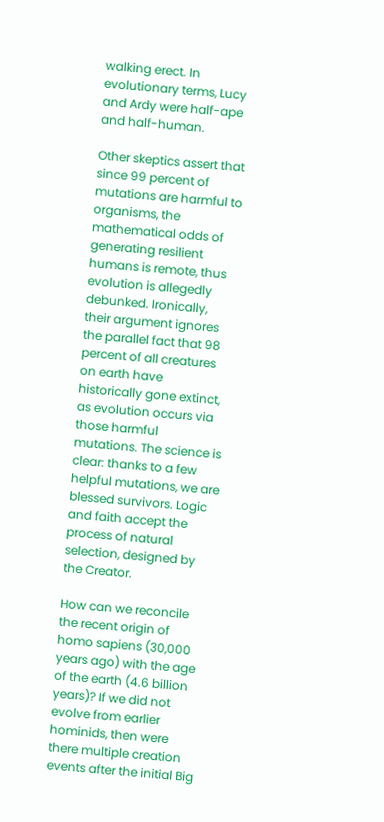walking erect. In evolutionary terms, Lucy and Ardy were half-ape and half-human.

Other skeptics assert that since 99 percent of mutations are harmful to organisms, the mathematical odds of generating resilient humans is remote, thus evolution is allegedly debunked. Ironically, their argument ignores the parallel fact that 98 percent of all creatures on earth have historically gone extinct, as evolution occurs via those harmful mutations. The science is clear: thanks to a few helpful mutations, we are blessed survivors. Logic and faith accept the process of natural selection, designed by the Creator.

How can we reconcile the recent origin of homo sapiens (30,000 years ago) with the age of the earth (4.6 billion years)? If we did not evolve from earlier hominids, then were there multiple creation events after the initial Big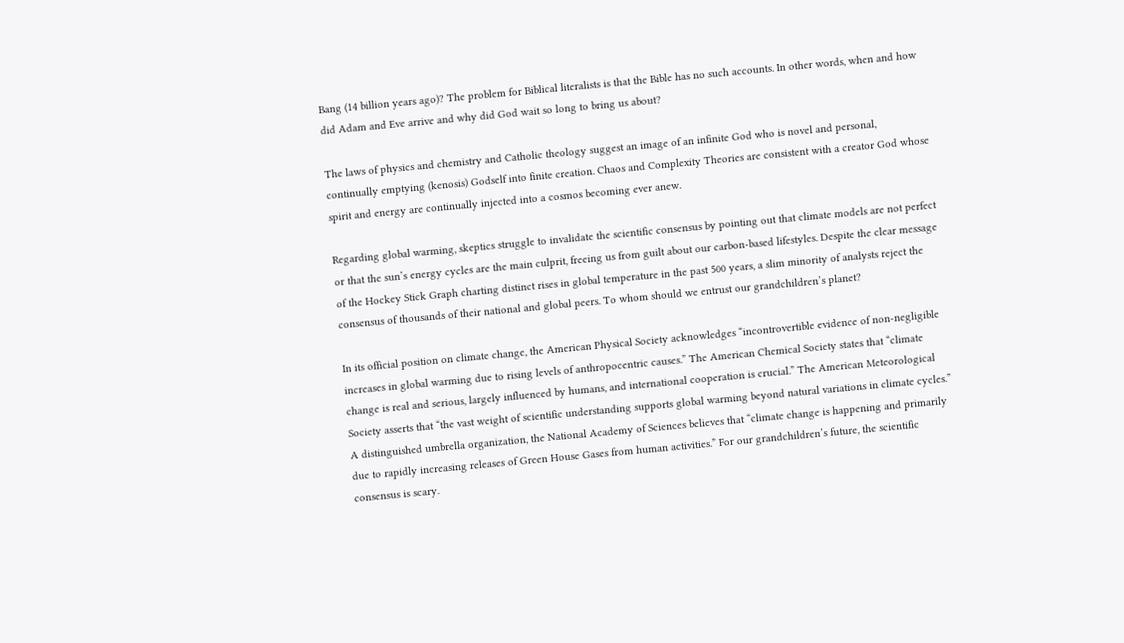Bang (14 billion years ago)? The problem for Biblical literalists is that the Bible has no such accounts. In other words, when and how did Adam and Eve arrive and why did God wait so long to bring us about?

The laws of physics and chemistry and Catholic theology suggest an image of an infinite God who is novel and personal, continually emptying (kenosis) Godself into finite creation. Chaos and Complexity Theories are consistent with a creator God whose spirit and energy are continually injected into a cosmos becoming ever anew.

Regarding global warming, skeptics struggle to invalidate the scientific consensus by pointing out that climate models are not perfect or that the sun’s energy cycles are the main culprit, freeing us from guilt about our carbon-based lifestyles. Despite the clear message of the Hockey Stick Graph charting distinct rises in global temperature in the past 500 years, a slim minority of analysts reject the consensus of thousands of their national and global peers. To whom should we entrust our grandchildren’s planet?

In its official position on climate change, the American Physical Society acknowledges “incontrovertible evidence of non-negligible increases in global warming due to rising levels of anthropocentric causes.” The American Chemical Society states that “climate change is real and serious, largely influenced by humans, and international cooperation is crucial.” The American Meteorological Society asserts that “the vast weight of scientific understanding supports global warming beyond natural variations in climate cycles.” A distinguished umbrella organization, the National Academy of Sciences believes that “climate change is happening and primarily due to rapidly increasing releases of Green House Gases from human activities.” For our grandchildren’s future, the scientific consensus is scary.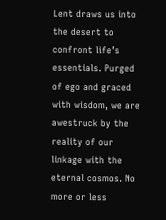Lent draws us into the desert to confront life’s essentials. Purged of ego and graced with wisdom, we are awestruck by the reality of our linkage with the eternal cosmos. No more or less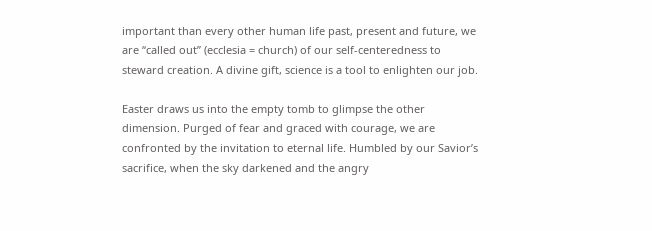important than every other human life past, present and future, we are “called out” (ecclesia = church) of our self-centeredness to steward creation. A divine gift, science is a tool to enlighten our job.

Easter draws us into the empty tomb to glimpse the other dimension. Purged of fear and graced with courage, we are confronted by the invitation to eternal life. Humbled by our Savior’s sacrifice, when the sky darkened and the angry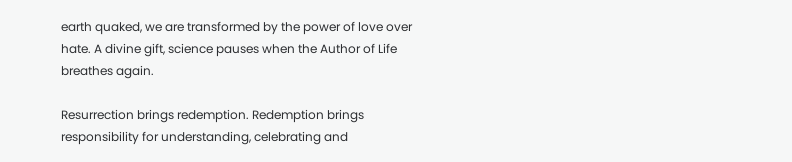earth quaked, we are transformed by the power of love over hate. A divine gift, science pauses when the Author of Life breathes again.

Resurrection brings redemption. Redemption brings responsibility for understanding, celebrating and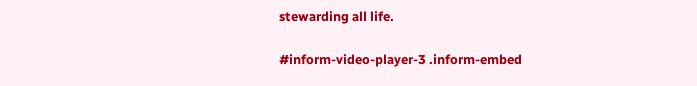stewarding all life.

#inform-video-player-3 .inform-embed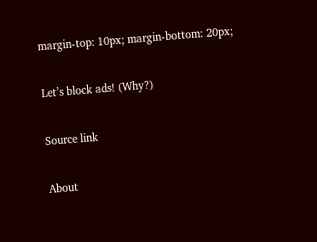margin-top: 10px; margin-bottom: 20px;

Let’s block ads! (Why?)

Source link

About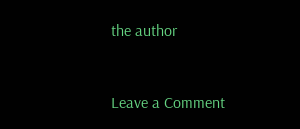the author


Leave a Comment